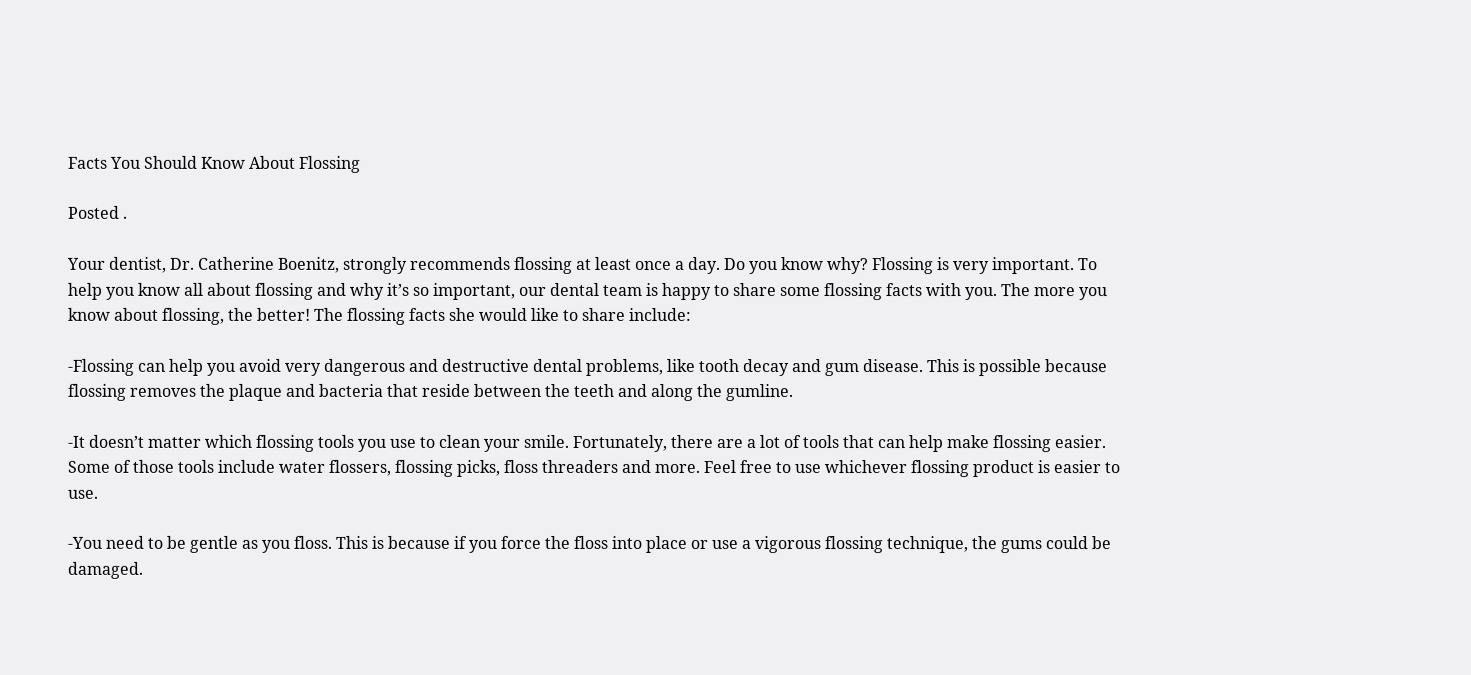Facts You Should Know About Flossing

Posted .

Your dentist, Dr. Catherine Boenitz, strongly recommends flossing at least once a day. Do you know why? Flossing is very important. To help you know all about flossing and why it’s so important, our dental team is happy to share some flossing facts with you. The more you know about flossing, the better! The flossing facts she would like to share include:

-Flossing can help you avoid very dangerous and destructive dental problems, like tooth decay and gum disease. This is possible because flossing removes the plaque and bacteria that reside between the teeth and along the gumline.

-It doesn’t matter which flossing tools you use to clean your smile. Fortunately, there are a lot of tools that can help make flossing easier. Some of those tools include water flossers, flossing picks, floss threaders and more. Feel free to use whichever flossing product is easier to use.

-You need to be gentle as you floss. This is because if you force the floss into place or use a vigorous flossing technique, the gums could be damaged.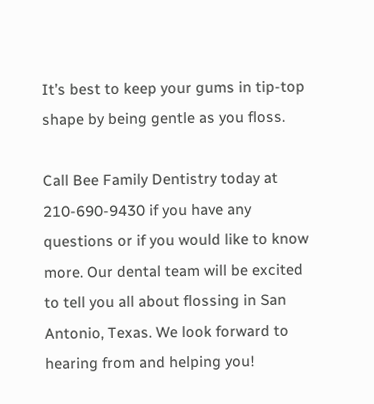It’s best to keep your gums in tip-top shape by being gentle as you floss.

Call Bee Family Dentistry today at 210-690-9430 if you have any questions or if you would like to know more. Our dental team will be excited to tell you all about flossing in San Antonio, Texas. We look forward to hearing from and helping you!